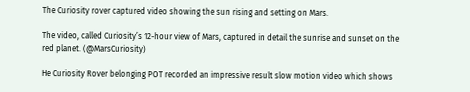The Curiosity rover captured video showing the sun rising and setting on Mars.

The video, called Curiosity’s 12-hour view of Mars, captured in detail the sunrise and sunset on the red planet. (@MarsCuriosity)

He Curiosity Rover belonging POT recorded an impressive result slow motion video which shows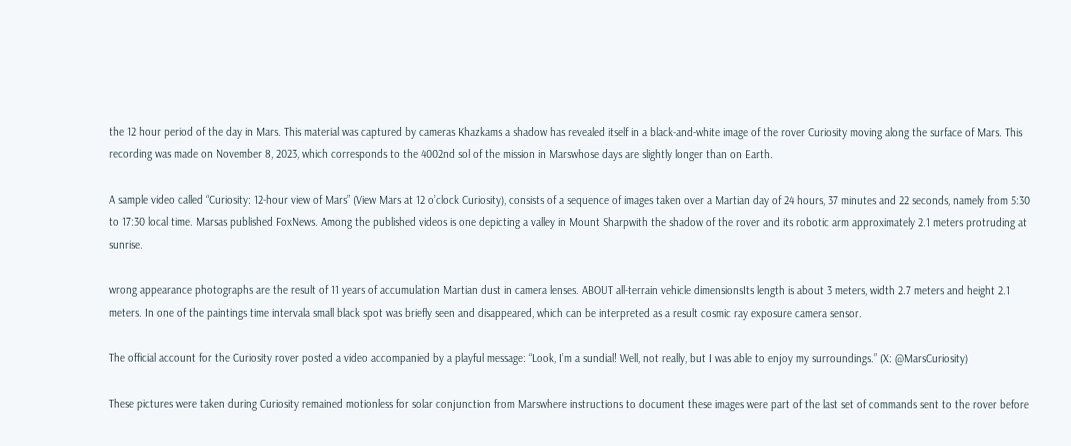the 12 hour period of the day in Mars. This material was captured by cameras Khazkams a shadow has revealed itself in a black-and-white image of the rover Curiosity moving along the surface of Mars. This recording was made on November 8, 2023, which corresponds to the 4002nd sol of the mission in Marswhose days are slightly longer than on Earth.

A sample video called “Curiosity: 12-hour view of Mars” (View Mars at 12 o’clock Curiosity), consists of a sequence of images taken over a Martian day of 24 hours, 37 minutes and 22 seconds, namely from 5:30 to 17:30 local time. Marsas published FoxNews. Among the published videos is one depicting a valley in Mount Sharpwith the shadow of the rover and its robotic arm approximately 2.1 meters protruding at sunrise.

wrong appearance photographs are the result of 11 years of accumulation Martian dust in camera lenses. ABOUT all-terrain vehicle dimensionsIts length is about 3 meters, width 2.7 meters and height 2.1 meters. In one of the paintings time intervala small black spot was briefly seen and disappeared, which can be interpreted as a result cosmic ray exposure camera sensor.

The official account for the Curiosity rover posted a video accompanied by a playful message: “Look, I’m a sundial! Well, not really, but I was able to enjoy my surroundings.” (X: @MarsCuriosity)

These pictures were taken during Curiosity remained motionless for solar conjunction from Marswhere instructions to document these images were part of the last set of commands sent to the rover before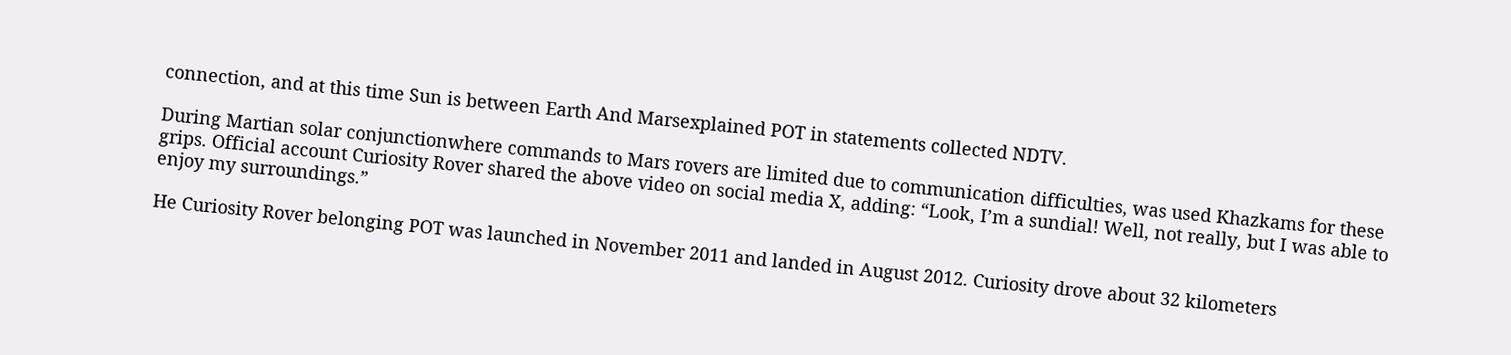connection, and at this time Sun is between Earth And Marsexplained POT in statements collected NDTV.

During Martian solar conjunctionwhere commands to Mars rovers are limited due to communication difficulties, was used Khazkams for these grips. Official account Curiosity Rover shared the above video on social media X, adding: “Look, I’m a sundial! Well, not really, but I was able to enjoy my surroundings.”

He Curiosity Rover belonging POT was launched in November 2011 and landed in August 2012. Curiosity drove about 32 kilometers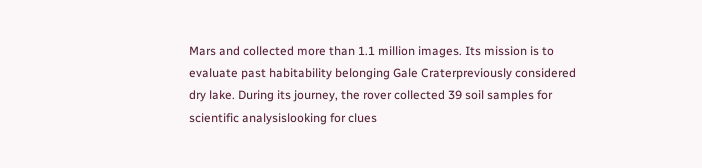Mars and collected more than 1.1 million images. Its mission is to evaluate past habitability belonging Gale Craterpreviously considered dry lake. During its journey, the rover collected 39 soil samples for scientific analysislooking for clues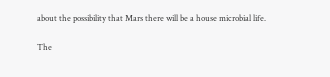about the possibility that Mars there will be a house microbial life.

The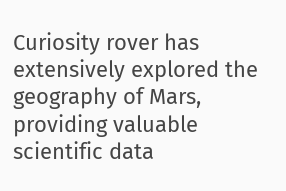Curiosity rover has extensively explored the geography of Mars, providing valuable scientific data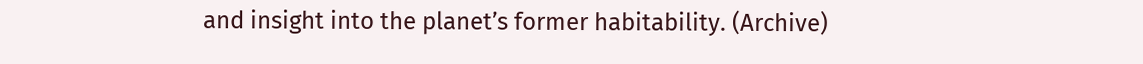and insight into the planet’s former habitability. (Archive)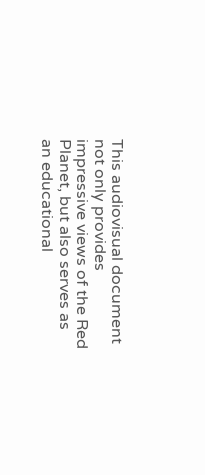This audiovisual document not only provides impressive views of the Red Planet, but also serves as an educational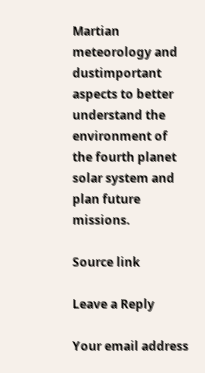Martian meteorology and dustimportant aspects to better understand the environment of the fourth planet solar system and plan future missions.

Source link

Leave a Reply

Your email address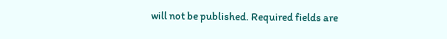will not be published. Required fields are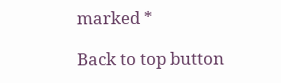marked *

Back to top button